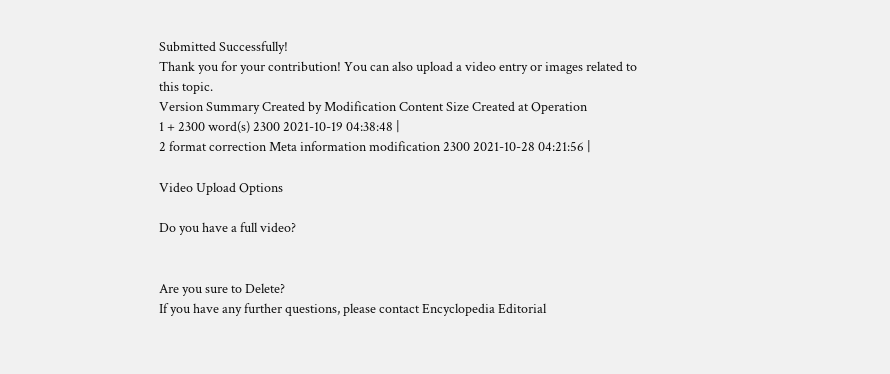Submitted Successfully!
Thank you for your contribution! You can also upload a video entry or images related to this topic.
Version Summary Created by Modification Content Size Created at Operation
1 + 2300 word(s) 2300 2021-10-19 04:38:48 |
2 format correction Meta information modification 2300 2021-10-28 04:21:56 |

Video Upload Options

Do you have a full video?


Are you sure to Delete?
If you have any further questions, please contact Encyclopedia Editorial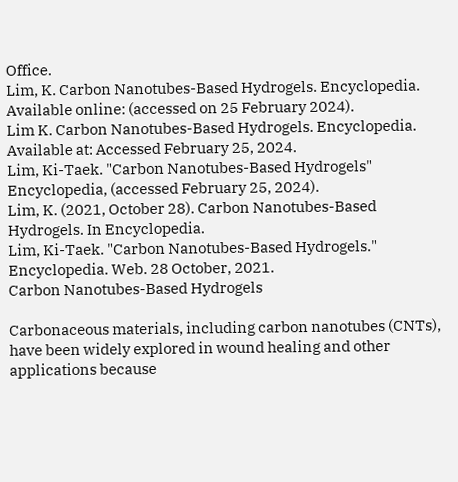Office.
Lim, K. Carbon Nanotubes-Based Hydrogels. Encyclopedia. Available online: (accessed on 25 February 2024).
Lim K. Carbon Nanotubes-Based Hydrogels. Encyclopedia. Available at: Accessed February 25, 2024.
Lim, Ki-Taek. "Carbon Nanotubes-Based Hydrogels" Encyclopedia, (accessed February 25, 2024).
Lim, K. (2021, October 28). Carbon Nanotubes-Based Hydrogels. In Encyclopedia.
Lim, Ki-Taek. "Carbon Nanotubes-Based Hydrogels." Encyclopedia. Web. 28 October, 2021.
Carbon Nanotubes-Based Hydrogels

Carbonaceous materials, including carbon nanotubes (CNTs), have been widely explored in wound healing and other applications because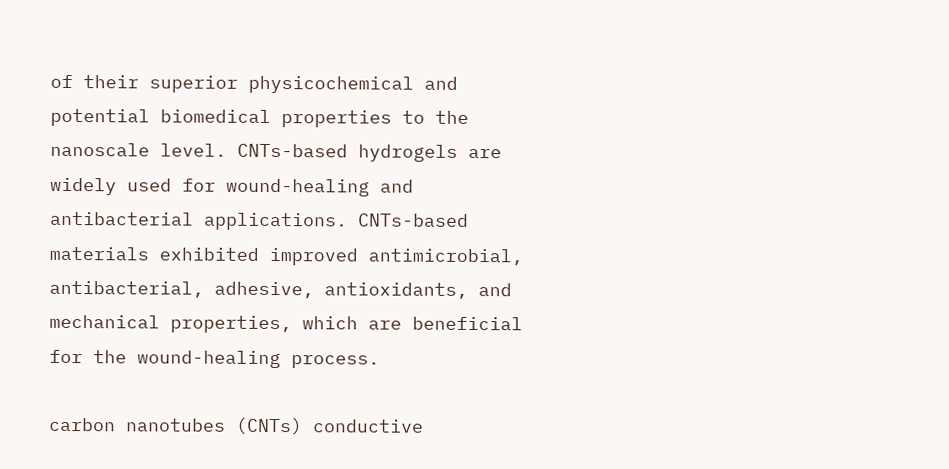of their superior physicochemical and potential biomedical properties to the nanoscale level. CNTs-based hydrogels are widely used for wound-healing and antibacterial applications. CNTs-based materials exhibited improved antimicrobial, antibacterial, adhesive, antioxidants, and mechanical properties, which are beneficial for the wound-healing process.

carbon nanotubes (CNTs) conductive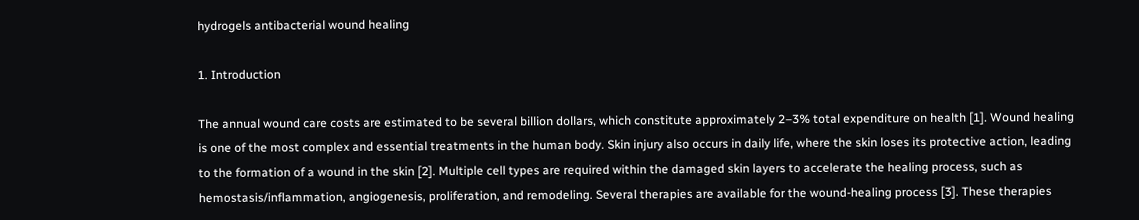hydrogels antibacterial wound healing

1. Introduction

The annual wound care costs are estimated to be several billion dollars, which constitute approximately 2–3% total expenditure on health [1]. Wound healing is one of the most complex and essential treatments in the human body. Skin injury also occurs in daily life, where the skin loses its protective action, leading to the formation of a wound in the skin [2]. Multiple cell types are required within the damaged skin layers to accelerate the healing process, such as hemostasis/inflammation, angiogenesis, proliferation, and remodeling. Several therapies are available for the wound-healing process [3]. These therapies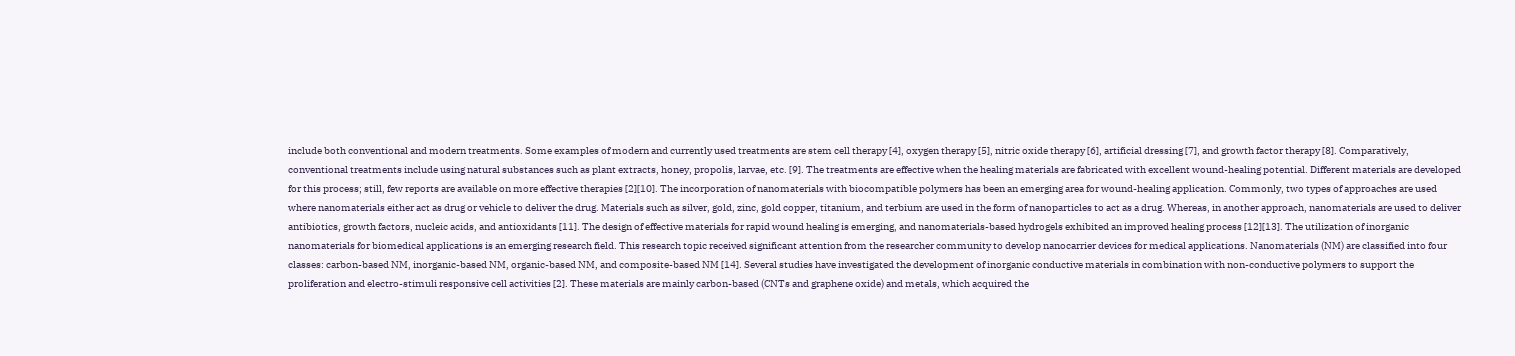include both conventional and modern treatments. Some examples of modern and currently used treatments are stem cell therapy [4], oxygen therapy [5], nitric oxide therapy [6], artificial dressing [7], and growth factor therapy [8]. Comparatively, conventional treatments include using natural substances such as plant extracts, honey, propolis, larvae, etc. [9]. The treatments are effective when the healing materials are fabricated with excellent wound-healing potential. Different materials are developed for this process; still, few reports are available on more effective therapies [2][10]. The incorporation of nanomaterials with biocompatible polymers has been an emerging area for wound-healing application. Commonly, two types of approaches are used where nanomaterials either act as drug or vehicle to deliver the drug. Materials such as silver, gold, zinc, gold copper, titanium, and terbium are used in the form of nanoparticles to act as a drug. Whereas, in another approach, nanomaterials are used to deliver antibiotics, growth factors, nucleic acids, and antioxidants [11]. The design of effective materials for rapid wound healing is emerging, and nanomaterials-based hydrogels exhibited an improved healing process [12][13]. The utilization of inorganic nanomaterials for biomedical applications is an emerging research field. This research topic received significant attention from the researcher community to develop nanocarrier devices for medical applications. Nanomaterials (NM) are classified into four classes: carbon-based NM, inorganic-based NM, organic-based NM, and composite-based NM [14]. Several studies have investigated the development of inorganic conductive materials in combination with non-conductive polymers to support the proliferation and electro-stimuli responsive cell activities [2]. These materials are mainly carbon-based (CNTs and graphene oxide) and metals, which acquired the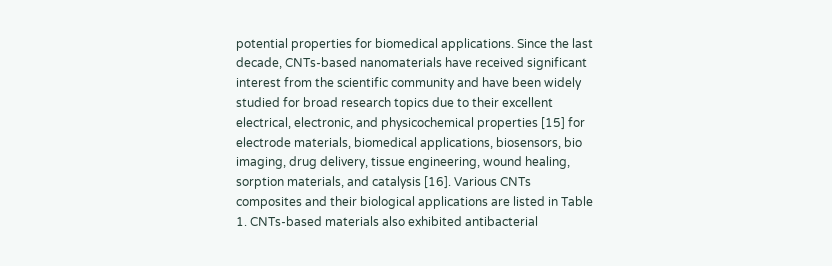potential properties for biomedical applications. Since the last decade, CNTs-based nanomaterials have received significant interest from the scientific community and have been widely studied for broad research topics due to their excellent electrical, electronic, and physicochemical properties [15] for electrode materials, biomedical applications, biosensors, bio imaging, drug delivery, tissue engineering, wound healing, sorption materials, and catalysis [16]. Various CNTs composites and their biological applications are listed in Table 1. CNTs-based materials also exhibited antibacterial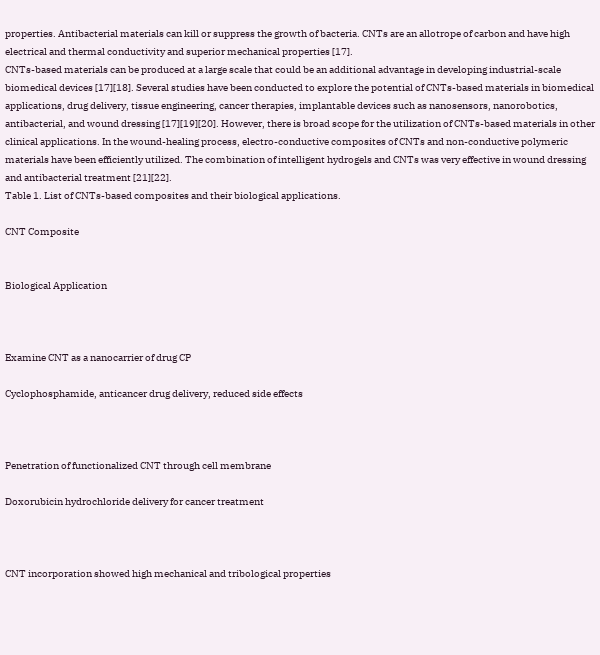properties. Antibacterial materials can kill or suppress the growth of bacteria. CNTs are an allotrope of carbon and have high electrical and thermal conductivity and superior mechanical properties [17].
CNTs-based materials can be produced at a large scale that could be an additional advantage in developing industrial-scale biomedical devices [17][18]. Several studies have been conducted to explore the potential of CNTs-based materials in biomedical applications, drug delivery, tissue engineering, cancer therapies, implantable devices such as nanosensors, nanorobotics, antibacterial, and wound dressing [17][19][20]. However, there is broad scope for the utilization of CNTs-based materials in other clinical applications. In the wound-healing process, electro-conductive composites of CNTs and non-conductive polymeric materials have been efficiently utilized. The combination of intelligent hydrogels and CNTs was very effective in wound dressing and antibacterial treatment [21][22].
Table 1. List of CNTs-based composites and their biological applications.

CNT Composite


Biological Application



Examine CNT as a nanocarrier of drug CP

Cyclophosphamide, anticancer drug delivery, reduced side effects



Penetration of functionalized CNT through cell membrane

Doxorubicin hydrochloride delivery for cancer treatment



CNT incorporation showed high mechanical and tribological properties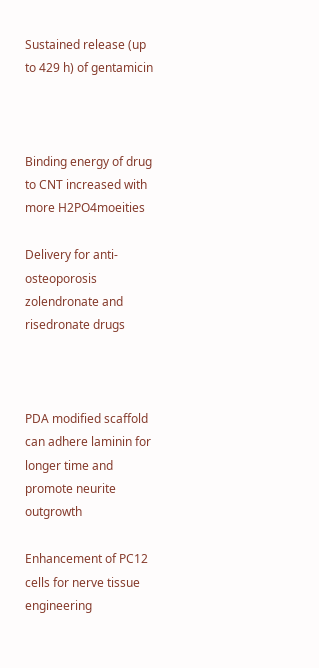Sustained release (up to 429 h) of gentamicin



Binding energy of drug to CNT increased with more H2PO4moeities

Delivery for anti-osteoporosis zolendronate and risedronate drugs



PDA modified scaffold can adhere laminin for longer time and promote neurite outgrowth

Enhancement of PC12 cells for nerve tissue engineering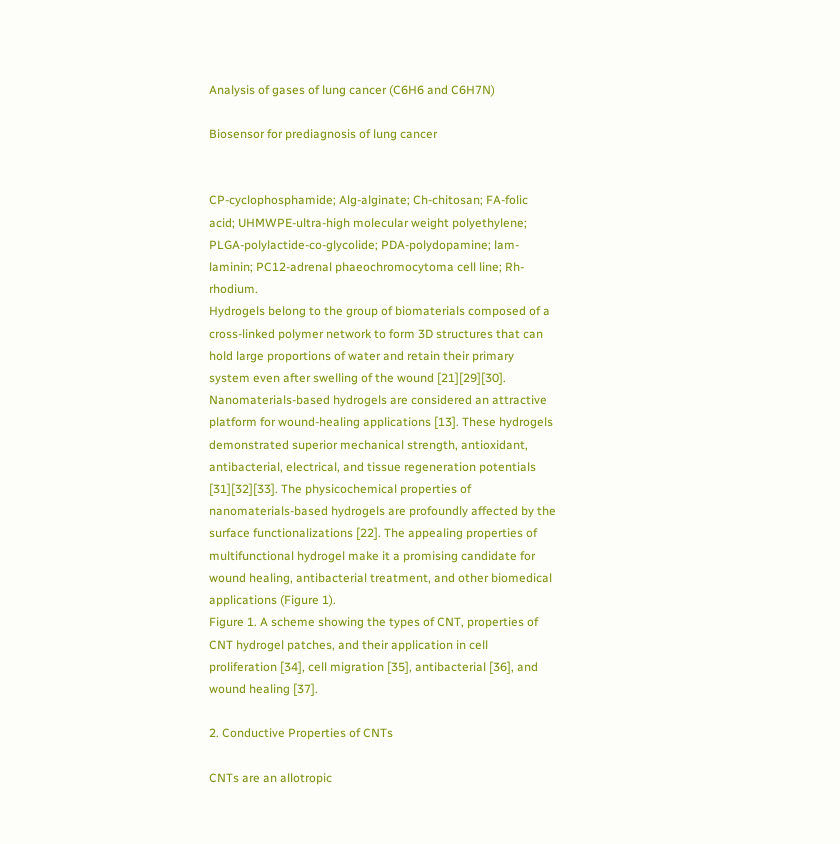Analysis of gases of lung cancer (C6H6 and C6H7N)

Biosensor for prediagnosis of lung cancer


CP-cyclophosphamide; Alg-alginate; Ch-chitosan; FA-folic acid; UHMWPE-ultra-high molecular weight polyethylene; PLGA-polylactide-co-glycolide; PDA-polydopamine; lam-laminin; PC12-adrenal phaeochromocytoma cell line; Rh-rhodium.
Hydrogels belong to the group of biomaterials composed of a cross-linked polymer network to form 3D structures that can hold large proportions of water and retain their primary system even after swelling of the wound [21][29][30]. Nanomaterials-based hydrogels are considered an attractive platform for wound-healing applications [13]. These hydrogels demonstrated superior mechanical strength, antioxidant, antibacterial, electrical, and tissue regeneration potentials [31][32][33]. The physicochemical properties of nanomaterials-based hydrogels are profoundly affected by the surface functionalizations [22]. The appealing properties of multifunctional hydrogel make it a promising candidate for wound healing, antibacterial treatment, and other biomedical applications (Figure 1).
Figure 1. A scheme showing the types of CNT, properties of CNT hydrogel patches, and their application in cell proliferation [34], cell migration [35], antibacterial [36], and wound healing [37].

2. Conductive Properties of CNTs

CNTs are an allotropic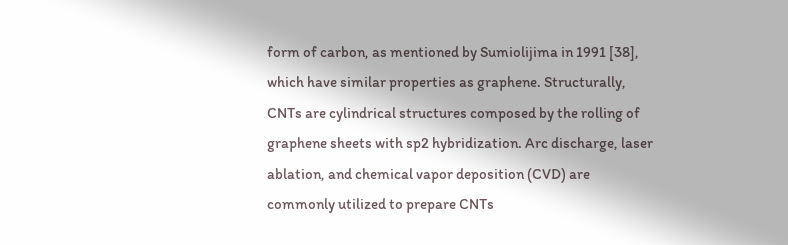form of carbon, as mentioned by Sumiolijima in 1991 [38], which have similar properties as graphene. Structurally, CNTs are cylindrical structures composed by the rolling of graphene sheets with sp2 hybridization. Arc discharge, laser ablation, and chemical vapor deposition (CVD) are commonly utilized to prepare CNTs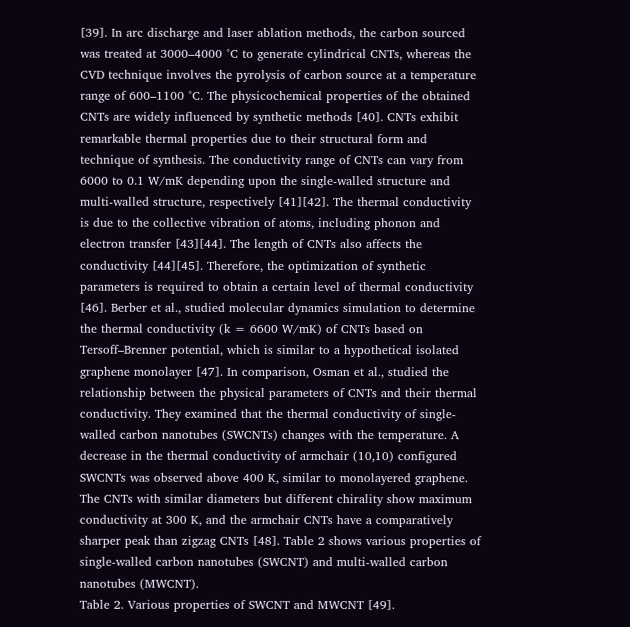[39]. In arc discharge and laser ablation methods, the carbon sourced was treated at 3000–4000 °C to generate cylindrical CNTs, whereas the CVD technique involves the pyrolysis of carbon source at a temperature range of 600–1100 °C. The physicochemical properties of the obtained CNTs are widely influenced by synthetic methods [40]. CNTs exhibit remarkable thermal properties due to their structural form and technique of synthesis. The conductivity range of CNTs can vary from 6000 to 0.1 W/mK depending upon the single-walled structure and multi-walled structure, respectively [41][42]. The thermal conductivity is due to the collective vibration of atoms, including phonon and electron transfer [43][44]. The length of CNTs also affects the conductivity [44][45]. Therefore, the optimization of synthetic parameters is required to obtain a certain level of thermal conductivity [46]. Berber et al., studied molecular dynamics simulation to determine the thermal conductivity (k = 6600 W/mK) of CNTs based on Tersoff–Brenner potential, which is similar to a hypothetical isolated graphene monolayer [47]. In comparison, Osman et al., studied the relationship between the physical parameters of CNTs and their thermal conductivity. They examined that the thermal conductivity of single-walled carbon nanotubes (SWCNTs) changes with the temperature. A decrease in the thermal conductivity of armchair (10,10) configured SWCNTs was observed above 400 K, similar to monolayered graphene. The CNTs with similar diameters but different chirality show maximum conductivity at 300 K, and the armchair CNTs have a comparatively sharper peak than zigzag CNTs [48]. Table 2 shows various properties of single-walled carbon nanotubes (SWCNT) and multi-walled carbon nanotubes (MWCNT).
Table 2. Various properties of SWCNT and MWCNT [49].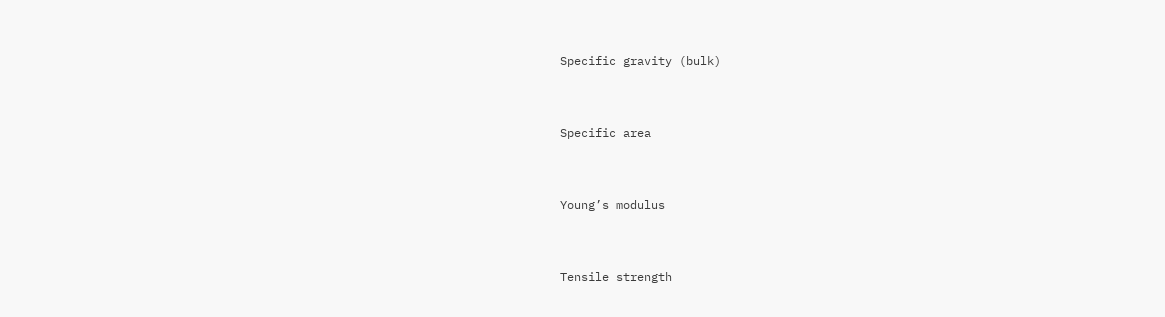Specific gravity (bulk)




Specific area




Young’s modulus




Tensile strength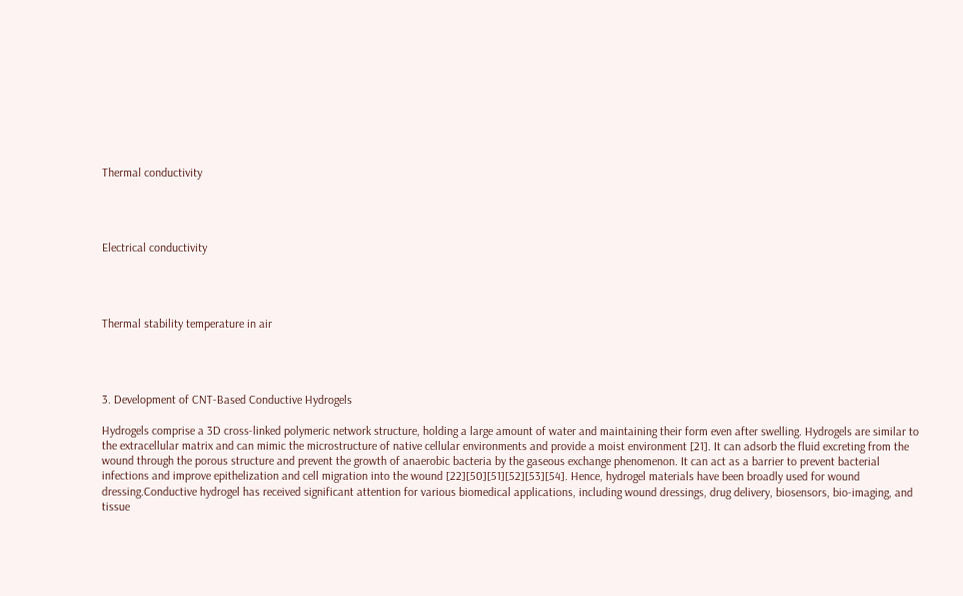Thermal conductivity




Electrical conductivity




Thermal stability temperature in air




3. Development of CNT-Based Conductive Hydrogels

Hydrogels comprise a 3D cross-linked polymeric network structure, holding a large amount of water and maintaining their form even after swelling. Hydrogels are similar to the extracellular matrix and can mimic the microstructure of native cellular environments and provide a moist environment [21]. It can adsorb the fluid excreting from the wound through the porous structure and prevent the growth of anaerobic bacteria by the gaseous exchange phenomenon. It can act as a barrier to prevent bacterial infections and improve epithelization and cell migration into the wound [22][50][51][52][53][54]. Hence, hydrogel materials have been broadly used for wound dressing.Conductive hydrogel has received significant attention for various biomedical applications, including wound dressings, drug delivery, biosensors, bio-imaging, and tissue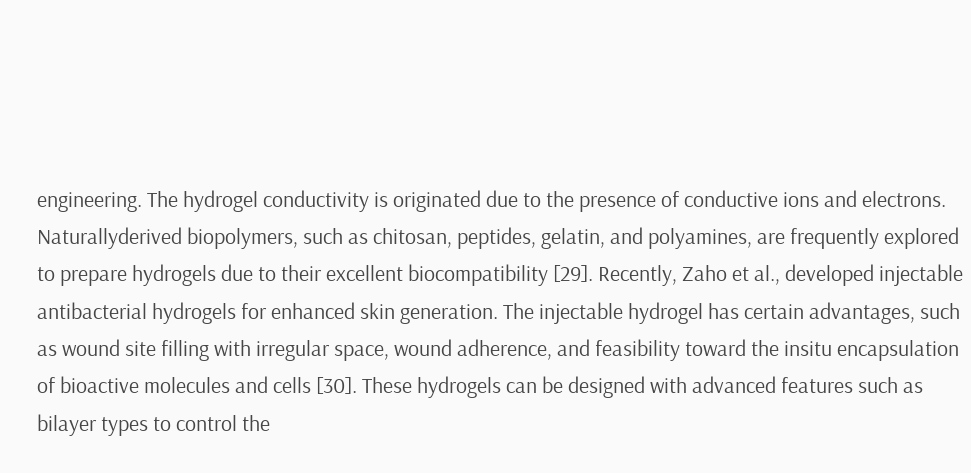engineering. The hydrogel conductivity is originated due to the presence of conductive ions and electrons. Naturallyderived biopolymers, such as chitosan, peptides, gelatin, and polyamines, are frequently explored to prepare hydrogels due to their excellent biocompatibility [29]. Recently, Zaho et al., developed injectable antibacterial hydrogels for enhanced skin generation. The injectable hydrogel has certain advantages, such as wound site filling with irregular space, wound adherence, and feasibility toward the insitu encapsulation of bioactive molecules and cells [30]. These hydrogels can be designed with advanced features such as bilayer types to control the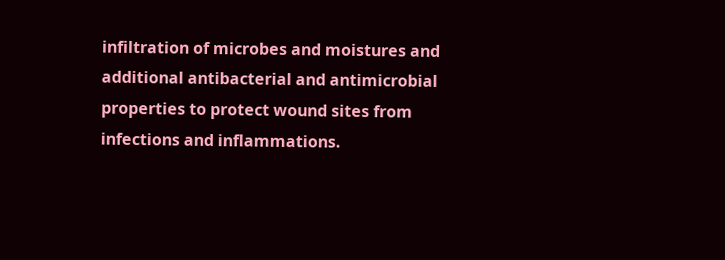infiltration of microbes and moistures and additional antibacterial and antimicrobial properties to protect wound sites from infections and inflammations.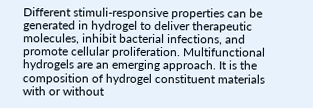Different stimuli-responsive properties can be generated in hydrogel to deliver therapeutic molecules, inhibit bacterial infections, and promote cellular proliferation. Multifunctional hydrogels are an emerging approach. It is the composition of hydrogel constituent materials with or without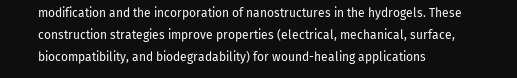modification and the incorporation of nanostructures in the hydrogels. These construction strategies improve properties (electrical, mechanical, surface, biocompatibility, and biodegradability) for wound-healing applications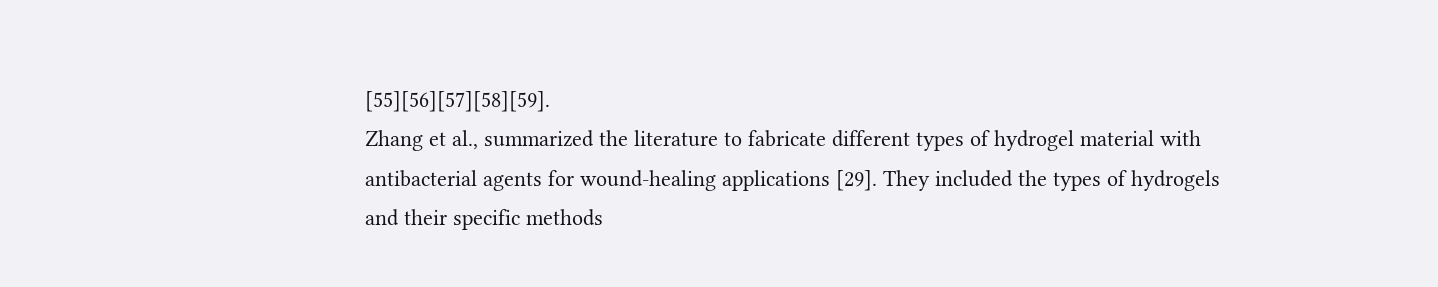[55][56][57][58][59].
Zhang et al., summarized the literature to fabricate different types of hydrogel material with antibacterial agents for wound-healing applications [29]. They included the types of hydrogels and their specific methods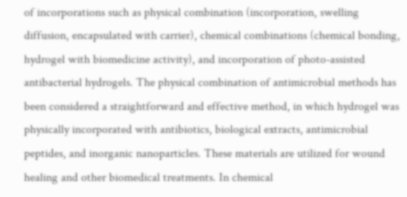of incorporations such as physical combination (incorporation, swelling diffusion, encapsulated with carrier), chemical combinations (chemical bonding, hydrogel with biomedicine activity), and incorporation of photo-assisted antibacterial hydrogels. The physical combination of antimicrobial methods has been considered a straightforward and effective method, in which hydrogel was physically incorporated with antibiotics, biological extracts, antimicrobial peptides, and inorganic nanoparticles. These materials are utilized for wound healing and other biomedical treatments. In chemical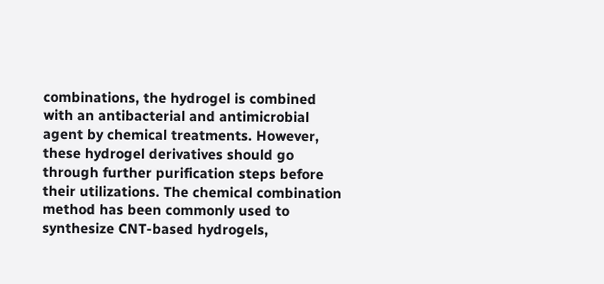combinations, the hydrogel is combined with an antibacterial and antimicrobial agent by chemical treatments. However, these hydrogel derivatives should go through further purification steps before their utilizations. The chemical combination method has been commonly used to synthesize CNT-based hydrogels,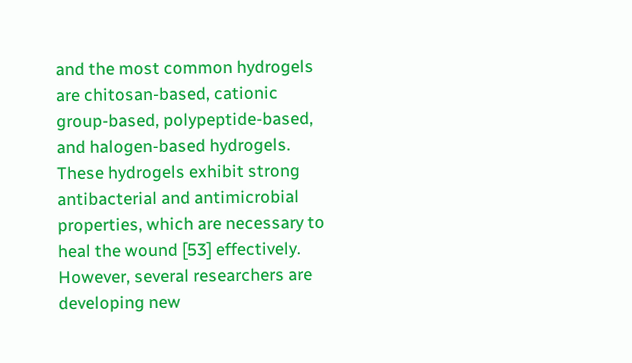and the most common hydrogels are chitosan-based, cationic group-based, polypeptide-based, and halogen-based hydrogels. These hydrogels exhibit strong antibacterial and antimicrobial properties, which are necessary to heal the wound [53] effectively. However, several researchers are developing new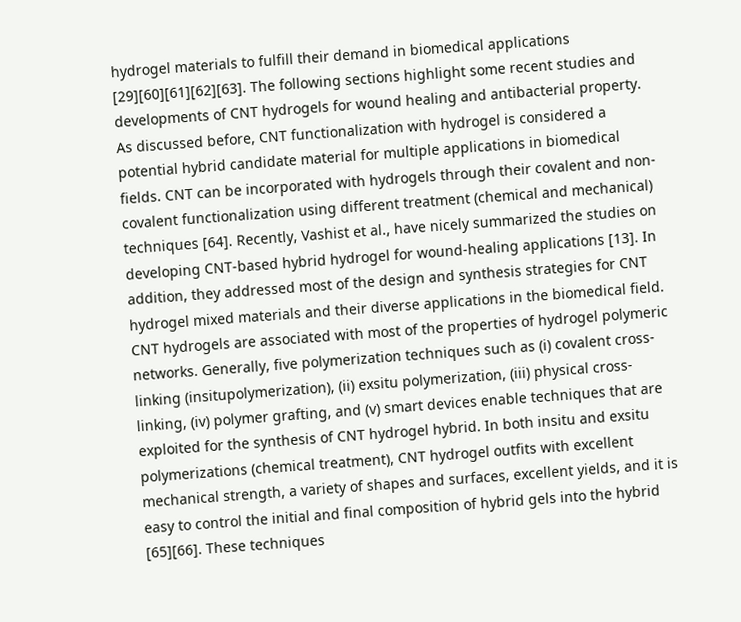hydrogel materials to fulfill their demand in biomedical applications [29][60][61][62][63]. The following sections highlight some recent studies and developments of CNT hydrogels for wound healing and antibacterial property.
As discussed before, CNT functionalization with hydrogel is considered a potential hybrid candidate material for multiple applications in biomedical fields. CNT can be incorporated with hydrogels through their covalent and non-covalent functionalization using different treatment (chemical and mechanical) techniques [64]. Recently, Vashist et al., have nicely summarized the studies on developing CNT-based hybrid hydrogel for wound-healing applications [13]. In addition, they addressed most of the design and synthesis strategies for CNT hydrogel mixed materials and their diverse applications in the biomedical field.
CNT hydrogels are associated with most of the properties of hydrogel polymeric networks. Generally, five polymerization techniques such as (i) covalent cross-linking (insitupolymerization), (ii) exsitu polymerization, (iii) physical cross-linking, (iv) polymer grafting, and (v) smart devices enable techniques that are exploited for the synthesis of CNT hydrogel hybrid. In both insitu and exsitu polymerizations (chemical treatment), CNT hydrogel outfits with excellent mechanical strength, a variety of shapes and surfaces, excellent yields, and it is easy to control the initial and final composition of hybrid gels into the hybrid [65][66]. These techniques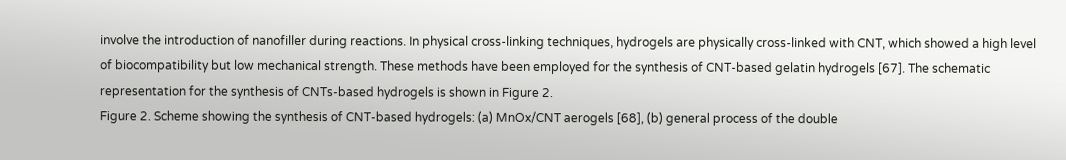involve the introduction of nanofiller during reactions. In physical cross-linking techniques, hydrogels are physically cross-linked with CNT, which showed a high level of biocompatibility but low mechanical strength. These methods have been employed for the synthesis of CNT-based gelatin hydrogels [67]. The schematic representation for the synthesis of CNTs-based hydrogels is shown in Figure 2.
Figure 2. Scheme showing the synthesis of CNT-based hydrogels: (a) MnOx/CNT aerogels [68], (b) general process of the double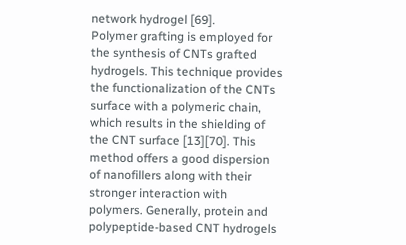network hydrogel [69].
Polymer grafting is employed for the synthesis of CNTs grafted hydrogels. This technique provides the functionalization of the CNTs surface with a polymeric chain, which results in the shielding of the CNT surface [13][70]. This method offers a good dispersion of nanofillers along with their stronger interaction with polymers. Generally, protein and polypeptide-based CNT hydrogels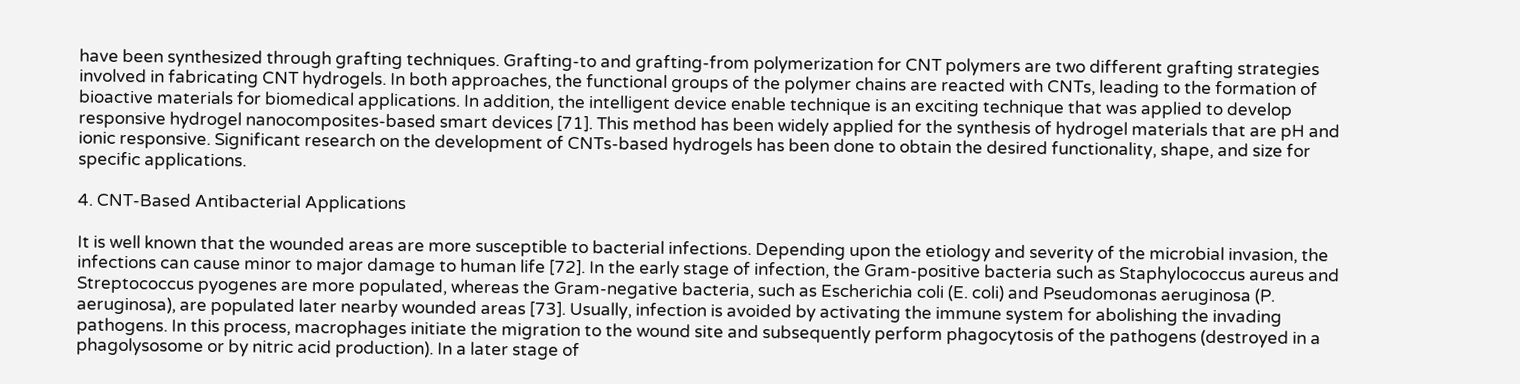have been synthesized through grafting techniques. Grafting-to and grafting-from polymerization for CNT polymers are two different grafting strategies involved in fabricating CNT hydrogels. In both approaches, the functional groups of the polymer chains are reacted with CNTs, leading to the formation of bioactive materials for biomedical applications. In addition, the intelligent device enable technique is an exciting technique that was applied to develop responsive hydrogel nanocomposites-based smart devices [71]. This method has been widely applied for the synthesis of hydrogel materials that are pH and ionic responsive. Significant research on the development of CNTs-based hydrogels has been done to obtain the desired functionality, shape, and size for specific applications.

4. CNT-Based Antibacterial Applications

It is well known that the wounded areas are more susceptible to bacterial infections. Depending upon the etiology and severity of the microbial invasion, the infections can cause minor to major damage to human life [72]. In the early stage of infection, the Gram-positive bacteria such as Staphylococcus aureus and Streptococcus pyogenes are more populated, whereas the Gram-negative bacteria, such as Escherichia coli (E. coli) and Pseudomonas aeruginosa (P. aeruginosa), are populated later nearby wounded areas [73]. Usually, infection is avoided by activating the immune system for abolishing the invading pathogens. In this process, macrophages initiate the migration to the wound site and subsequently perform phagocytosis of the pathogens (destroyed in a phagolysosome or by nitric acid production). In a later stage of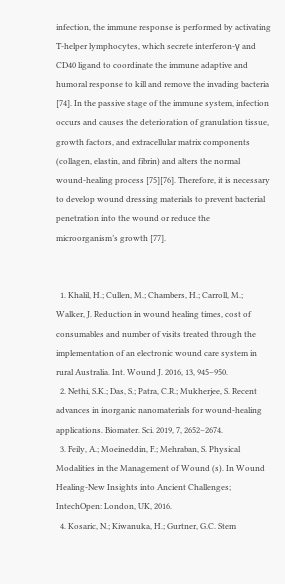infection, the immune response is performed by activating T-helper lymphocytes, which secrete interferon-γ and CD40 ligand to coordinate the immune adaptive and humoral response to kill and remove the invading bacteria [74]. In the passive stage of the immune system, infection occurs and causes the deterioration of granulation tissue, growth factors, and extracellular matrix components (collagen, elastin, and fibrin) and alters the normal wound-healing process [75][76]. Therefore, it is necessary to develop wound dressing materials to prevent bacterial penetration into the wound or reduce the microorganism’s growth [77].


  1. Khalil, H.; Cullen, M.; Chambers, H.; Carroll, M.; Walker, J. Reduction in wound healing times, cost of consumables and number of visits treated through the implementation of an electronic wound care system in rural Australia. Int. Wound J. 2016, 13, 945–950.
  2. Nethi, S.K.; Das, S.; Patra, C.R.; Mukherjee, S. Recent advances in inorganic nanomaterials for wound-healing applications. Biomater. Sci. 2019, 7, 2652–2674.
  3. Feily, A.; Moeineddin, F.; Mehraban, S. Physical Modalities in the Management of Wound (s). In Wound Healing-New Insights into Ancient Challenges; IntechOpen: London, UK, 2016.
  4. Kosaric, N.; Kiwanuka, H.; Gurtner, G.C. Stem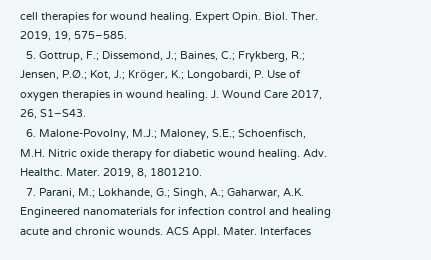cell therapies for wound healing. Expert Opin. Biol. Ther. 2019, 19, 575–585.
  5. Gottrup, F.; Dissemond, J.; Baines, C.; Frykberg, R.; Jensen, P.Ø.; Kot, J.; Kröger, K.; Longobardi, P. Use of oxygen therapies in wound healing. J. Wound Care 2017, 26, S1–S43.
  6. Malone-Povolny, M.J.; Maloney, S.E.; Schoenfisch, M.H. Nitric oxide therapy for diabetic wound healing. Adv. Healthc. Mater. 2019, 8, 1801210.
  7. Parani, M.; Lokhande, G.; Singh, A.; Gaharwar, A.K. Engineered nanomaterials for infection control and healing acute and chronic wounds. ACS Appl. Mater. Interfaces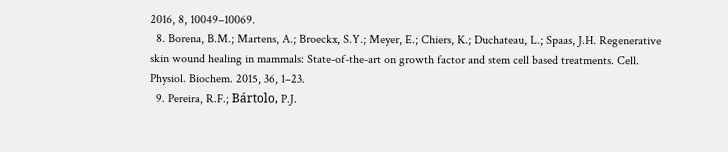2016, 8, 10049–10069.
  8. Borena, B.M.; Martens, A.; Broeckx, S.Y.; Meyer, E.; Chiers, K.; Duchateau, L.; Spaas, J.H. Regenerative skin wound healing in mammals: State-of-the-art on growth factor and stem cell based treatments. Cell. Physiol. Biochem. 2015, 36, 1–23.
  9. Pereira, R.F.; Bártolo, P.J.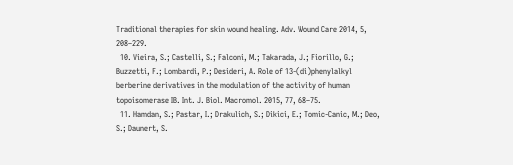Traditional therapies for skin wound healing. Adv. Wound Care 2014, 5, 208–229.
  10. Vieira, S.; Castelli, S.; Falconi, M.; Takarada, J.; Fiorillo, G.; Buzzetti, F.; Lombardi, P.; Desideri, A. Role of 13-(di)phenylalkyl berberine derivatives in the modulation of the activity of human topoisomerase IB. Int. J. Biol. Macromol. 2015, 77, 68–75.
  11. Hamdan, S.; Pastar, I.; Drakulich, S.; Dikici, E.; Tomic-Canic, M.; Deo, S.; Daunert, S.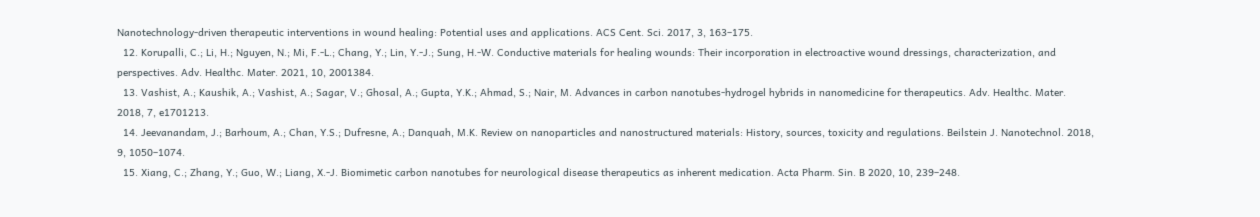Nanotechnology-driven therapeutic interventions in wound healing: Potential uses and applications. ACS Cent. Sci. 2017, 3, 163–175.
  12. Korupalli, C.; Li, H.; Nguyen, N.; Mi, F.-L.; Chang, Y.; Lin, Y.-J.; Sung, H.-W. Conductive materials for healing wounds: Their incorporation in electroactive wound dressings, characterization, and perspectives. Adv. Healthc. Mater. 2021, 10, 2001384.
  13. Vashist, A.; Kaushik, A.; Vashist, A.; Sagar, V.; Ghosal, A.; Gupta, Y.K.; Ahmad, S.; Nair, M. Advances in carbon nanotubes-hydrogel hybrids in nanomedicine for therapeutics. Adv. Healthc. Mater. 2018, 7, e1701213.
  14. Jeevanandam, J.; Barhoum, A.; Chan, Y.S.; Dufresne, A.; Danquah, M.K. Review on nanoparticles and nanostructured materials: History, sources, toxicity and regulations. Beilstein J. Nanotechnol. 2018, 9, 1050–1074.
  15. Xiang, C.; Zhang, Y.; Guo, W.; Liang, X.-J. Biomimetic carbon nanotubes for neurological disease therapeutics as inherent medication. Acta Pharm. Sin. B 2020, 10, 239–248.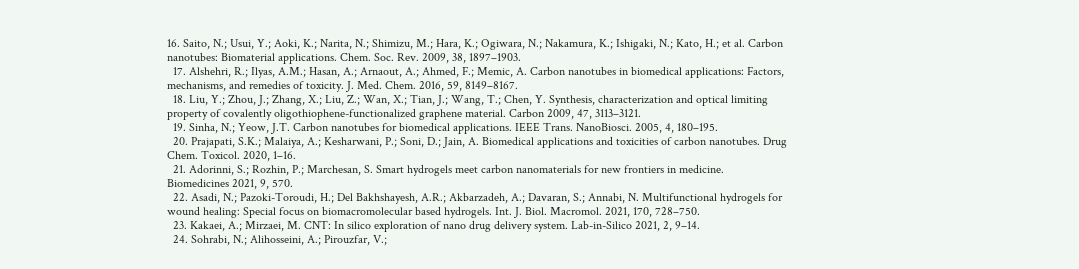16. Saito, N.; Usui, Y.; Aoki, K.; Narita, N.; Shimizu, M.; Hara, K.; Ogiwara, N.; Nakamura, K.; Ishigaki, N.; Kato, H.; et al. Carbon nanotubes: Biomaterial applications. Chem. Soc. Rev. 2009, 38, 1897–1903.
  17. Alshehri, R.; Ilyas, A.M.; Hasan, A.; Arnaout, A.; Ahmed, F.; Memic, A. Carbon nanotubes in biomedical applications: Factors, mechanisms, and remedies of toxicity. J. Med. Chem. 2016, 59, 8149–8167.
  18. Liu, Y.; Zhou, J.; Zhang, X.; Liu, Z.; Wan, X.; Tian, J.; Wang, T.; Chen, Y. Synthesis, characterization and optical limiting property of covalently oligothiophene-functionalized graphene material. Carbon 2009, 47, 3113–3121.
  19. Sinha, N.; Yeow, J.T. Carbon nanotubes for biomedical applications. IEEE Trans. NanoBiosci. 2005, 4, 180–195.
  20. Prajapati, S.K.; Malaiya, A.; Kesharwani, P.; Soni, D.; Jain, A. Biomedical applications and toxicities of carbon nanotubes. Drug Chem. Toxicol. 2020, 1–16.
  21. Adorinni, S.; Rozhin, P.; Marchesan, S. Smart hydrogels meet carbon nanomaterials for new frontiers in medicine. Biomedicines 2021, 9, 570.
  22. Asadi, N.; Pazoki-Toroudi, H.; Del Bakhshayesh, A.R.; Akbarzadeh, A.; Davaran, S.; Annabi, N. Multifunctional hydrogels for wound healing: Special focus on biomacromolecular based hydrogels. Int. J. Biol. Macromol. 2021, 170, 728–750.
  23. Kakaei, A.; Mirzaei, M. CNT: In silico exploration of nano drug delivery system. Lab-in-Silico 2021, 2, 9–14.
  24. Sohrabi, N.; Alihosseini, A.; Pirouzfar, V.;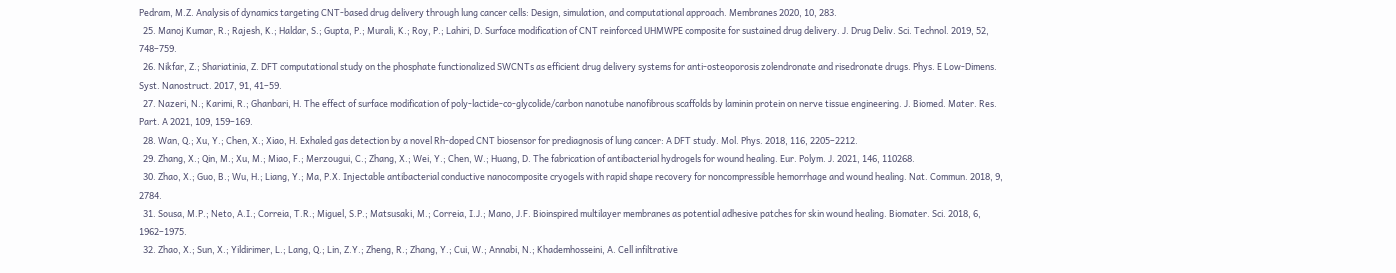Pedram, M.Z. Analysis of dynamics targeting CNT-based drug delivery through lung cancer cells: Design, simulation, and computational approach. Membranes 2020, 10, 283.
  25. Manoj Kumar, R.; Rajesh, K.; Haldar, S.; Gupta, P.; Murali, K.; Roy, P.; Lahiri, D. Surface modification of CNT reinforced UHMWPE composite for sustained drug delivery. J. Drug Deliv. Sci. Technol. 2019, 52, 748–759.
  26. Nikfar, Z.; Shariatinia, Z. DFT computational study on the phosphate functionalized SWCNTs as efficient drug delivery systems for anti-osteoporosis zolendronate and risedronate drugs. Phys. E Low-Dimens. Syst. Nanostruct. 2017, 91, 41–59.
  27. Nazeri, N.; Karimi, R.; Ghanbari, H. The effect of surface modification of poly-lactide-co-glycolide/carbon nanotube nanofibrous scaffolds by laminin protein on nerve tissue engineering. J. Biomed. Mater. Res. Part. A 2021, 109, 159–169.
  28. Wan, Q.; Xu, Y.; Chen, X.; Xiao, H. Exhaled gas detection by a novel Rh-doped CNT biosensor for prediagnosis of lung cancer: A DFT study. Mol. Phys. 2018, 116, 2205–2212.
  29. Zhang, X.; Qin, M.; Xu, M.; Miao, F.; Merzougui, C.; Zhang, X.; Wei, Y.; Chen, W.; Huang, D. The fabrication of antibacterial hydrogels for wound healing. Eur. Polym. J. 2021, 146, 110268.
  30. Zhao, X.; Guo, B.; Wu, H.; Liang, Y.; Ma, P.X. Injectable antibacterial conductive nanocomposite cryogels with rapid shape recovery for noncompressible hemorrhage and wound healing. Nat. Commun. 2018, 9, 2784.
  31. Sousa, M.P.; Neto, A.I.; Correia, T.R.; Miguel, S.P.; Matsusaki, M.; Correia, I.J.; Mano, J.F. Bioinspired multilayer membranes as potential adhesive patches for skin wound healing. Biomater. Sci. 2018, 6, 1962–1975.
  32. Zhao, X.; Sun, X.; Yildirimer, L.; Lang, Q.; Lin, Z.Y.; Zheng, R.; Zhang, Y.; Cui, W.; Annabi, N.; Khademhosseini, A. Cell infiltrative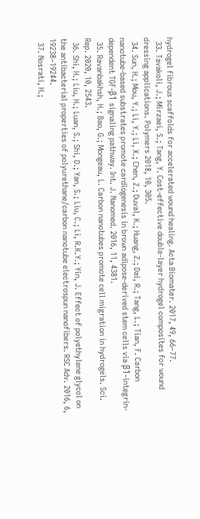hydrogel fibrous scaffolds for accelerated wound healing. Acta Biomater. 2017, 49, 66–77.
  33. Tavakoli, J.; Mirzaei, S.; Tang, Y. Cost-effective double-layer hydrogel composites for wound dressing applications. Polymers 2018, 10, 305.
  34. Sun, H.; Mou, Y.; Li, Y.; Li, X.; Chen, Z.; Duval, K.; Huang, Z.; Dai, R.; Tang, L.; Tian, F. Carbon nanotube-based substrates promote cardiogenesis in brown adipose-derived stem cells via β1-integrin-dependent TGF-β1 signaling pathway. Int. J. Nanomed. 2016, 11, 4381.
  35. Ravanbakhsh, H.; Bao, G.; Mongeau, L. Carbon nanotubes promote cell migration in hydrogels. Sci. Rep. 2020, 10, 2543.
  36. Shi, H.; Liu, H.; Luan, S.; Shi, D.; Yan, S.; Liu, C.; Li, R.K.Y.; Yin, J. Effect of polyethylene glycol on the antibacterial properties of polyurethane/carbon nanotube electrospun nanofibers. RSC Adv. 2016, 6, 19238–19244.
  37. Nosrati, H.;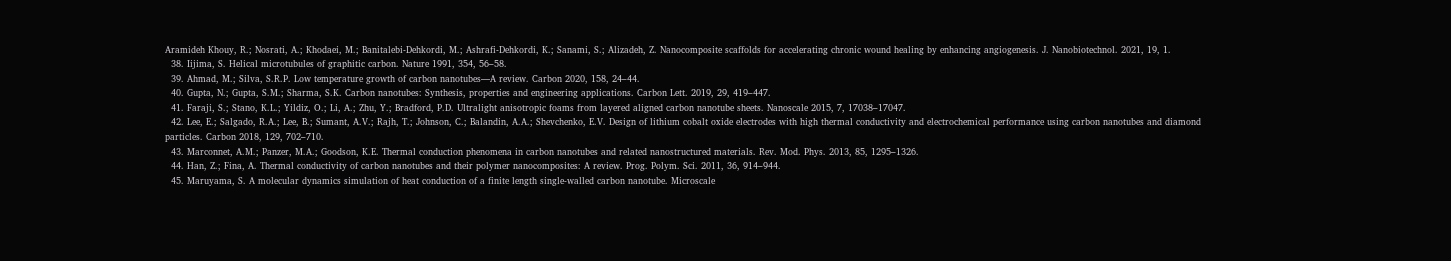Aramideh Khouy, R.; Nosrati, A.; Khodaei, M.; Banitalebi-Dehkordi, M.; Ashrafi-Dehkordi, K.; Sanami, S.; Alizadeh, Z. Nanocomposite scaffolds for accelerating chronic wound healing by enhancing angiogenesis. J. Nanobiotechnol. 2021, 19, 1.
  38. Iijima, S. Helical microtubules of graphitic carbon. Nature 1991, 354, 56–58.
  39. Ahmad, M.; Silva, S.R.P. Low temperature growth of carbon nanotubes—A review. Carbon 2020, 158, 24–44.
  40. Gupta, N.; Gupta, S.M.; Sharma, S.K. Carbon nanotubes: Synthesis, properties and engineering applications. Carbon Lett. 2019, 29, 419–447.
  41. Faraji, S.; Stano, K.L.; Yildiz, O.; Li, A.; Zhu, Y.; Bradford, P.D. Ultralight anisotropic foams from layered aligned carbon nanotube sheets. Nanoscale 2015, 7, 17038–17047.
  42. Lee, E.; Salgado, R.A.; Lee, B.; Sumant, A.V.; Rajh, T.; Johnson, C.; Balandin, A.A.; Shevchenko, E.V. Design of lithium cobalt oxide electrodes with high thermal conductivity and electrochemical performance using carbon nanotubes and diamond particles. Carbon 2018, 129, 702–710.
  43. Marconnet, A.M.; Panzer, M.A.; Goodson, K.E. Thermal conduction phenomena in carbon nanotubes and related nanostructured materials. Rev. Mod. Phys. 2013, 85, 1295–1326.
  44. Han, Z.; Fina, A. Thermal conductivity of carbon nanotubes and their polymer nanocomposites: A review. Prog. Polym. Sci. 2011, 36, 914–944.
  45. Maruyama, S. A molecular dynamics simulation of heat conduction of a finite length single-walled carbon nanotube. Microscale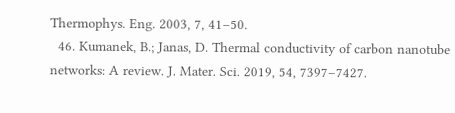Thermophys. Eng. 2003, 7, 41–50.
  46. Kumanek, B.; Janas, D. Thermal conductivity of carbon nanotube networks: A review. J. Mater. Sci. 2019, 54, 7397–7427.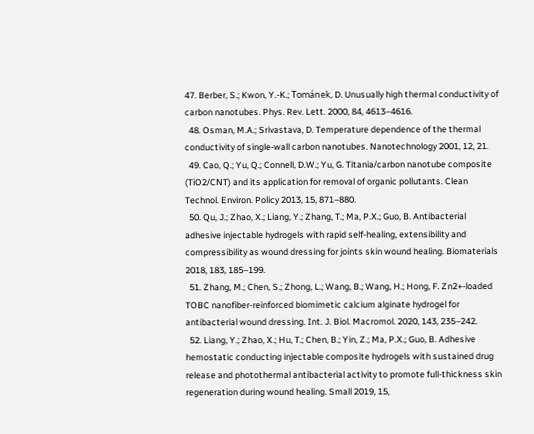47. Berber, S.; Kwon, Y.-K.; Tománek, D. Unusually high thermal conductivity of carbon nanotubes. Phys. Rev. Lett. 2000, 84, 4613–4616.
  48. Osman, M.A.; Srivastava, D. Temperature dependence of the thermal conductivity of single-wall carbon nanotubes. Nanotechnology 2001, 12, 21.
  49. Cao, Q.; Yu, Q.; Connell, D.W.; Yu, G. Titania/carbon nanotube composite (TiO2/CNT) and its application for removal of organic pollutants. Clean Technol. Environ. Policy 2013, 15, 871–880.
  50. Qu, J.; Zhao, X.; Liang, Y.; Zhang, T.; Ma, P.X.; Guo, B. Antibacterial adhesive injectable hydrogels with rapid self-healing, extensibility and compressibility as wound dressing for joints skin wound healing. Biomaterials 2018, 183, 185–199.
  51. Zhang, M.; Chen, S.; Zhong, L.; Wang, B.; Wang, H.; Hong, F. Zn2+-loaded TOBC nanofiber-reinforced biomimetic calcium alginate hydrogel for antibacterial wound dressing. Int. J. Biol. Macromol. 2020, 143, 235–242.
  52. Liang, Y.; Zhao, X.; Hu, T.; Chen, B.; Yin, Z.; Ma, P.X.; Guo, B. Adhesive hemostatic conducting injectable composite hydrogels with sustained drug release and photothermal antibacterial activity to promote full-thickness skin regeneration during wound healing. Small 2019, 15,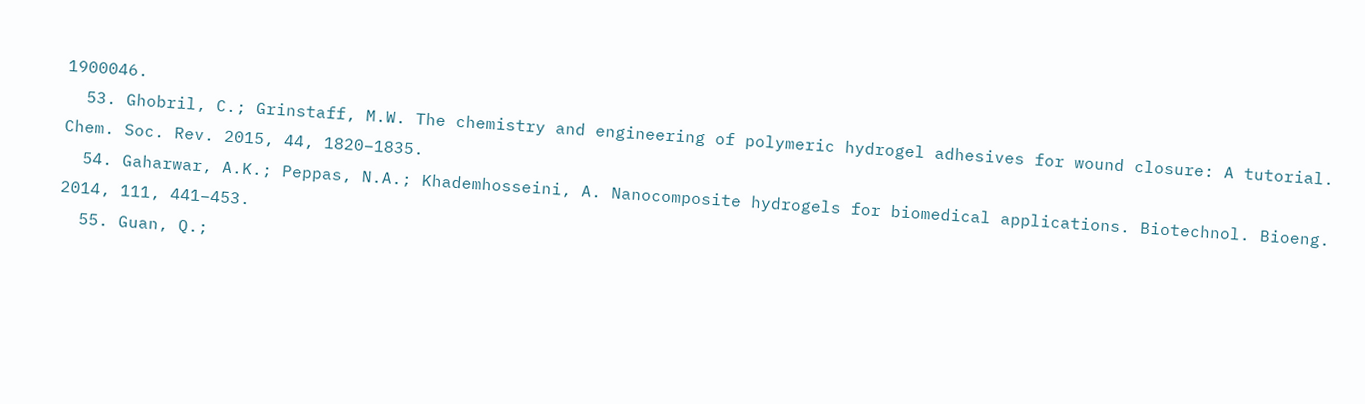1900046.
  53. Ghobril, C.; Grinstaff, M.W. The chemistry and engineering of polymeric hydrogel adhesives for wound closure: A tutorial. Chem. Soc. Rev. 2015, 44, 1820–1835.
  54. Gaharwar, A.K.; Peppas, N.A.; Khademhosseini, A. Nanocomposite hydrogels for biomedical applications. Biotechnol. Bioeng. 2014, 111, 441–453.
  55. Guan, Q.;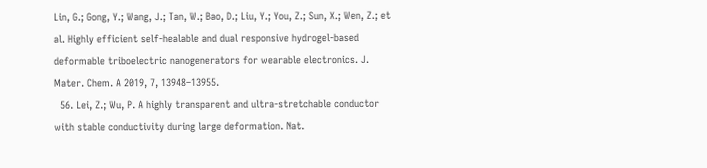Lin, G.; Gong, Y.; Wang, J.; Tan, W.; Bao, D.; Liu, Y.; You, Z.; Sun, X.; Wen, Z.; et al. Highly efficient self-healable and dual responsive hydrogel-based deformable triboelectric nanogenerators for wearable electronics. J. Mater. Chem. A 2019, 7, 13948–13955.
  56. Lei, Z.; Wu, P. A highly transparent and ultra-stretchable conductor with stable conductivity during large deformation. Nat.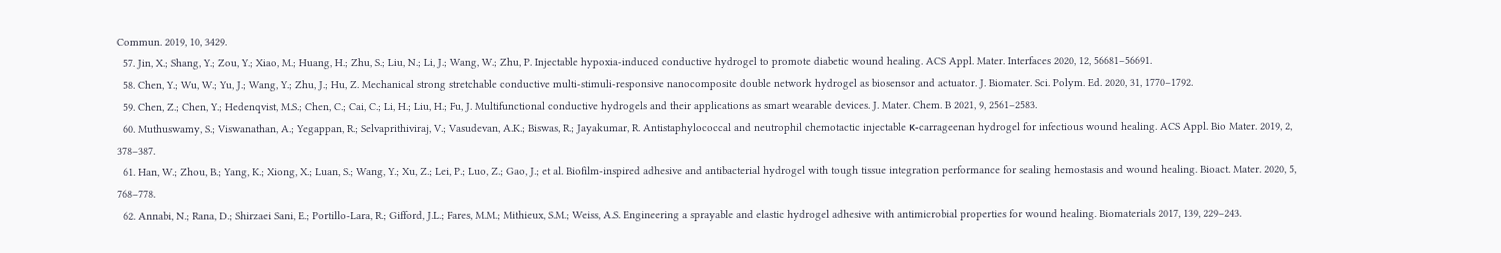Commun. 2019, 10, 3429.
  57. Jin, X.; Shang, Y.; Zou, Y.; Xiao, M.; Huang, H.; Zhu, S.; Liu, N.; Li, J.; Wang, W.; Zhu, P. Injectable hypoxia-induced conductive hydrogel to promote diabetic wound healing. ACS Appl. Mater. Interfaces 2020, 12, 56681–56691.
  58. Chen, Y.; Wu, W.; Yu, J.; Wang, Y.; Zhu, J.; Hu, Z. Mechanical strong stretchable conductive multi-stimuli-responsive nanocomposite double network hydrogel as biosensor and actuator. J. Biomater. Sci. Polym. Ed. 2020, 31, 1770–1792.
  59. Chen, Z.; Chen, Y.; Hedenqvist, M.S.; Chen, C.; Cai, C.; Li, H.; Liu, H.; Fu, J. Multifunctional conductive hydrogels and their applications as smart wearable devices. J. Mater. Chem. B 2021, 9, 2561–2583.
  60. Muthuswamy, S.; Viswanathan, A.; Yegappan, R.; Selvaprithiviraj, V.; Vasudevan, A.K.; Biswas, R.; Jayakumar, R. Antistaphylococcal and neutrophil chemotactic injectable κ-carrageenan hydrogel for infectious wound healing. ACS Appl. Bio Mater. 2019, 2, 378–387.
  61. Han, W.; Zhou, B.; Yang, K.; Xiong, X.; Luan, S.; Wang, Y.; Xu, Z.; Lei, P.; Luo, Z.; Gao, J.; et al. Biofilm-inspired adhesive and antibacterial hydrogel with tough tissue integration performance for sealing hemostasis and wound healing. Bioact. Mater. 2020, 5, 768–778.
  62. Annabi, N.; Rana, D.; Shirzaei Sani, E.; Portillo-Lara, R.; Gifford, J.L.; Fares, M.M.; Mithieux, S.M.; Weiss, A.S. Engineering a sprayable and elastic hydrogel adhesive with antimicrobial properties for wound healing. Biomaterials 2017, 139, 229–243.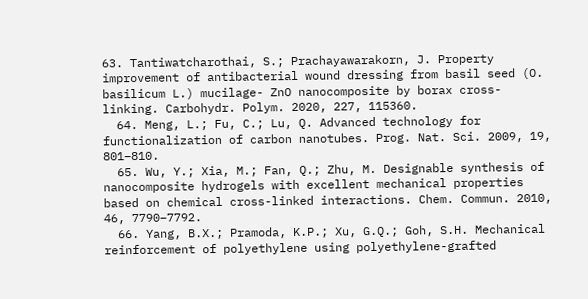63. Tantiwatcharothai, S.; Prachayawarakorn, J. Property improvement of antibacterial wound dressing from basil seed (O. basilicum L.) mucilage- ZnO nanocomposite by borax cross-linking. Carbohydr. Polym. 2020, 227, 115360.
  64. Meng, L.; Fu, C.; Lu, Q. Advanced technology for functionalization of carbon nanotubes. Prog. Nat. Sci. 2009, 19, 801–810.
  65. Wu, Y.; Xia, M.; Fan, Q.; Zhu, M. Designable synthesis of nanocomposite hydrogels with excellent mechanical properties based on chemical cross-linked interactions. Chem. Commun. 2010, 46, 7790–7792.
  66. Yang, B.X.; Pramoda, K.P.; Xu, G.Q.; Goh, S.H. Mechanical reinforcement of polyethylene using polyethylene-grafted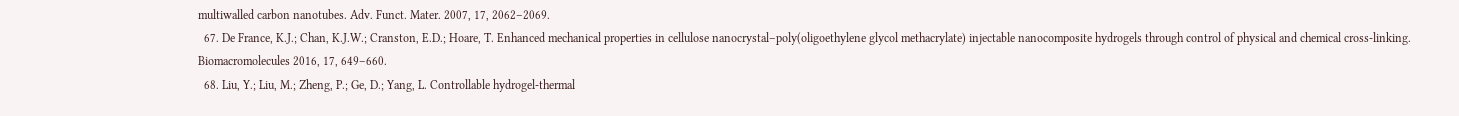multiwalled carbon nanotubes. Adv. Funct. Mater. 2007, 17, 2062–2069.
  67. De France, K.J.; Chan, K.J.W.; Cranston, E.D.; Hoare, T. Enhanced mechanical properties in cellulose nanocrystal–poly(oligoethylene glycol methacrylate) injectable nanocomposite hydrogels through control of physical and chemical cross-linking. Biomacromolecules 2016, 17, 649–660.
  68. Liu, Y.; Liu, M.; Zheng, P.; Ge, D.; Yang, L. Controllable hydrogel-thermal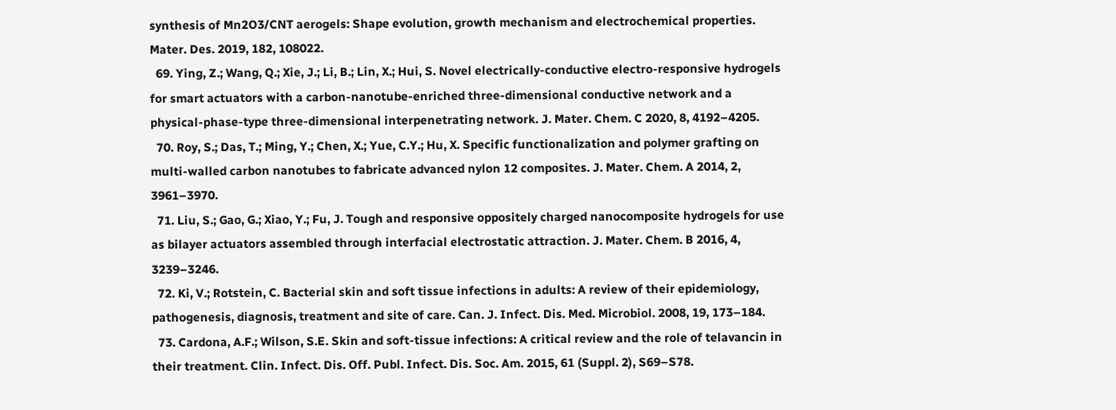synthesis of Mn2O3/CNT aerogels: Shape evolution, growth mechanism and electrochemical properties. Mater. Des. 2019, 182, 108022.
  69. Ying, Z.; Wang, Q.; Xie, J.; Li, B.; Lin, X.; Hui, S. Novel electrically-conductive electro-responsive hydrogels for smart actuators with a carbon-nanotube-enriched three-dimensional conductive network and a physical-phase-type three-dimensional interpenetrating network. J. Mater. Chem. C 2020, 8, 4192–4205.
  70. Roy, S.; Das, T.; Ming, Y.; Chen, X.; Yue, C.Y.; Hu, X. Specific functionalization and polymer grafting on multi-walled carbon nanotubes to fabricate advanced nylon 12 composites. J. Mater. Chem. A 2014, 2, 3961–3970.
  71. Liu, S.; Gao, G.; Xiao, Y.; Fu, J. Tough and responsive oppositely charged nanocomposite hydrogels for use as bilayer actuators assembled through interfacial electrostatic attraction. J. Mater. Chem. B 2016, 4, 3239–3246.
  72. Ki, V.; Rotstein, C. Bacterial skin and soft tissue infections in adults: A review of their epidemiology, pathogenesis, diagnosis, treatment and site of care. Can. J. Infect. Dis. Med. Microbiol. 2008, 19, 173–184.
  73. Cardona, A.F.; Wilson, S.E. Skin and soft-tissue infections: A critical review and the role of telavancin in their treatment. Clin. Infect. Dis. Off. Publ. Infect. Dis. Soc. Am. 2015, 61 (Suppl. 2), S69–S78.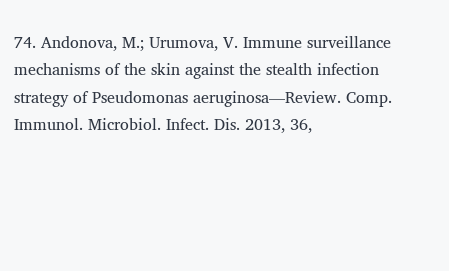74. Andonova, M.; Urumova, V. Immune surveillance mechanisms of the skin against the stealth infection strategy of Pseudomonas aeruginosa—Review. Comp. Immunol. Microbiol. Infect. Dis. 2013, 36,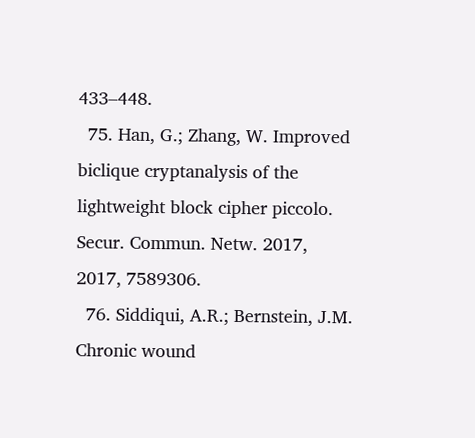433–448.
  75. Han, G.; Zhang, W. Improved biclique cryptanalysis of the lightweight block cipher piccolo. Secur. Commun. Netw. 2017, 2017, 7589306.
  76. Siddiqui, A.R.; Bernstein, J.M. Chronic wound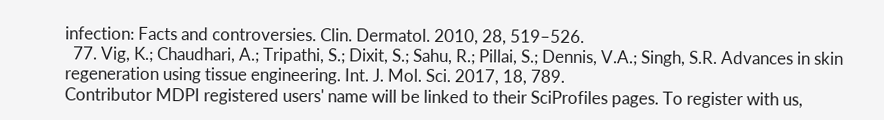infection: Facts and controversies. Clin. Dermatol. 2010, 28, 519–526.
  77. Vig, K.; Chaudhari, A.; Tripathi, S.; Dixit, S.; Sahu, R.; Pillai, S.; Dennis, V.A.; Singh, S.R. Advances in skin regeneration using tissue engineering. Int. J. Mol. Sci. 2017, 18, 789.
Contributor MDPI registered users' name will be linked to their SciProfiles pages. To register with us,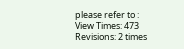please refer to :
View Times: 473
Revisions: 2 times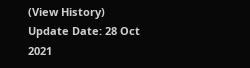(View History)
Update Date: 28 Oct 2021